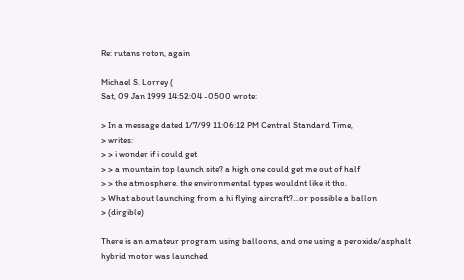Re: rutans roton, again

Michael S. Lorrey (
Sat, 09 Jan 1999 14:52:04 -0500 wrote:

> In a message dated 1/7/99 11:06:12 PM Central Standard Time,
> writes:
> > i wonder if i could get
> > a mountain top launch site? a high one could get me out of half
> > the atmosphere. the environmental types wouldnt like it tho.
> What about launching from a hi flying aircraft?...or possible a ballon
> (dirgible)

There is an amateur program using balloons, and one using a peroxide/asphalt hybrid motor was launched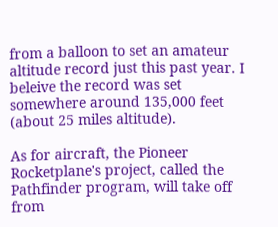from a balloon to set an amateur altitude record just this past year. I beleive the record was set somewhere around 135,000 feet (about 25 miles altitude).

As for aircraft, the Pioneer Rocketplane's project, called the Pathfinder program, will take off from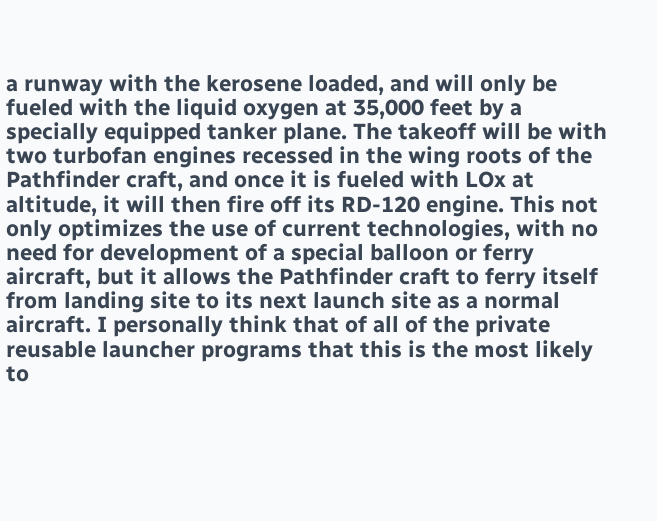a runway with the kerosene loaded, and will only be fueled with the liquid oxygen at 35,000 feet by a specially equipped tanker plane. The takeoff will be with two turbofan engines recessed in the wing roots of the Pathfinder craft, and once it is fueled with LOx at altitude, it will then fire off its RD-120 engine. This not only optimizes the use of current technologies, with no need for development of a special balloon or ferry aircraft, but it allows the Pathfinder craft to ferry itself from landing site to its next launch site as a normal aircraft. I personally think that of all of the private reusable launcher programs that this is the most likely to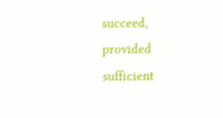succeed, provided sufficient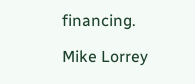financing.

Mike Lorrey